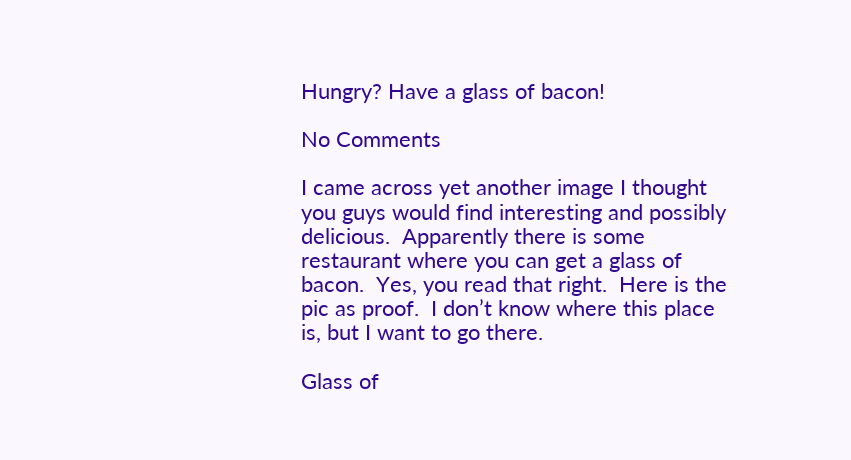Hungry? Have a glass of bacon!

No Comments

I came across yet another image I thought you guys would find interesting and possibly delicious.  Apparently there is some restaurant where you can get a glass of bacon.  Yes, you read that right.  Here is the pic as proof.  I don’t know where this place is, but I want to go there.

Glass of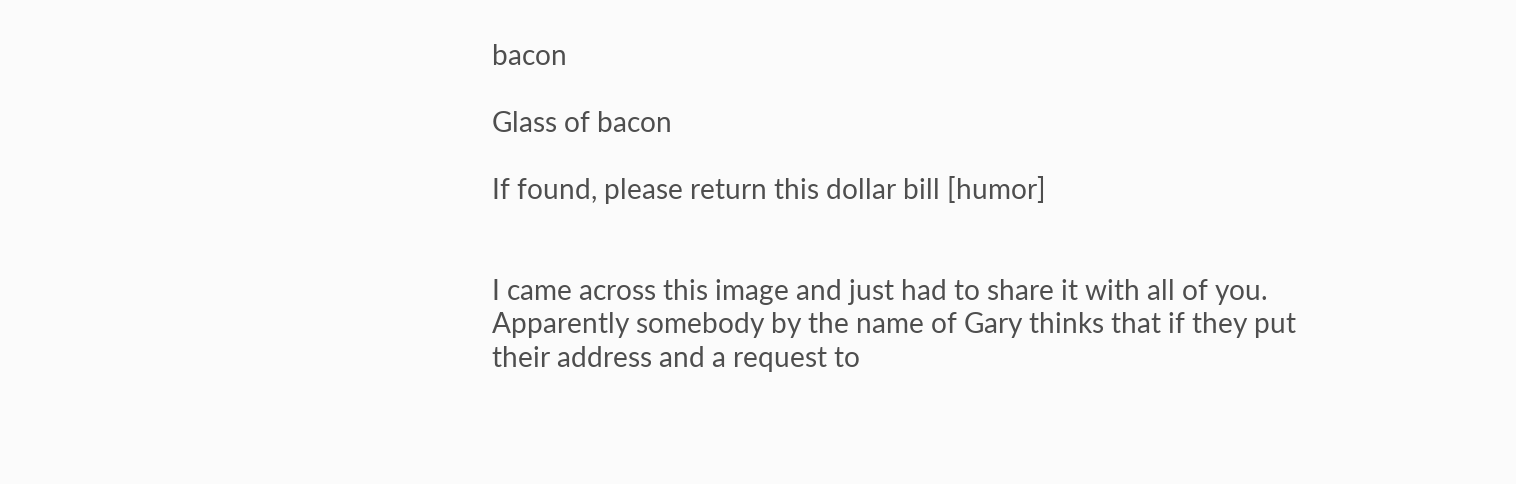bacon

Glass of bacon

If found, please return this dollar bill [humor]


I came across this image and just had to share it with all of you.  Apparently somebody by the name of Gary thinks that if they put their address and a request to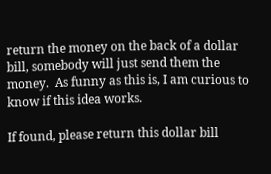return the money on the back of a dollar bill, somebody will just send them the money.  As funny as this is, I am curious to know if this idea works.

If found, please return this dollar bill